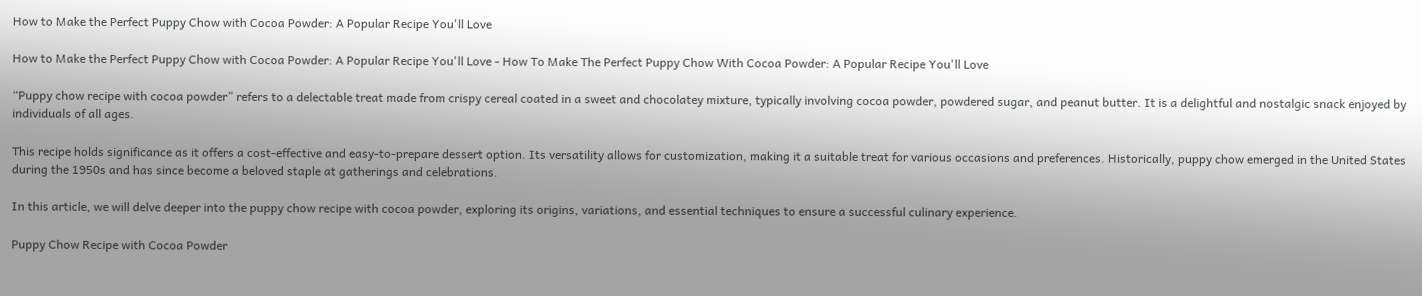How to Make the Perfect Puppy Chow with Cocoa Powder: A Popular Recipe You'll Love

How to Make the Perfect Puppy Chow with Cocoa Powder: A Popular Recipe You'll Love - How To Make The Perfect Puppy Chow With Cocoa Powder: A Popular Recipe You'll Love

“Puppy chow recipe with cocoa powder” refers to a delectable treat made from crispy cereal coated in a sweet and chocolatey mixture, typically involving cocoa powder, powdered sugar, and peanut butter. It is a delightful and nostalgic snack enjoyed by individuals of all ages.

This recipe holds significance as it offers a cost-effective and easy-to-prepare dessert option. Its versatility allows for customization, making it a suitable treat for various occasions and preferences. Historically, puppy chow emerged in the United States during the 1950s and has since become a beloved staple at gatherings and celebrations.

In this article, we will delve deeper into the puppy chow recipe with cocoa powder, exploring its origins, variations, and essential techniques to ensure a successful culinary experience.

Puppy Chow Recipe with Cocoa Powder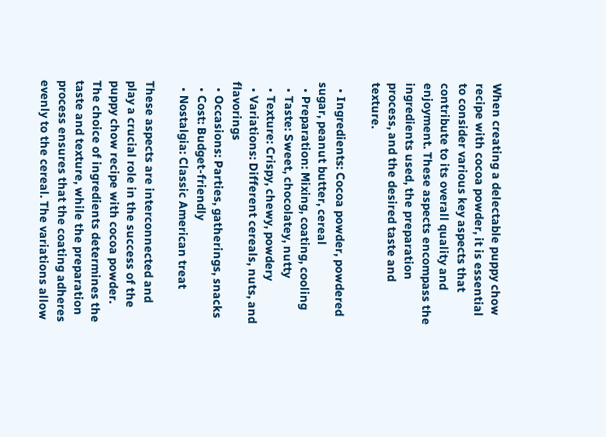When creating a delectable puppy chow recipe with cocoa powder, it is essential to consider various key aspects that contribute to its overall quality and enjoyment. These aspects encompass the ingredients used, the preparation process, and the desired taste and texture.

  • Ingredients: Cocoa powder, powdered sugar, peanut butter, cereal
  • Preparation: Mixing, coating, cooling
  • Taste: Sweet, chocolatey, nutty
  • Texture: Crispy, chewy, powdery
  • Variations: Different cereals, nuts, and flavorings
  • Occasions: Parties, gatherings, snacks
  • Cost: Budget-friendly
  • Nostalgia: Classic American treat

These aspects are interconnected and play a crucial role in the success of the puppy chow recipe with cocoa powder. The choice of ingredients determines the taste and texture, while the preparation process ensures that the coating adheres evenly to the cereal. The variations allow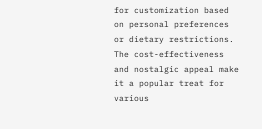for customization based on personal preferences or dietary restrictions. The cost-effectiveness and nostalgic appeal make it a popular treat for various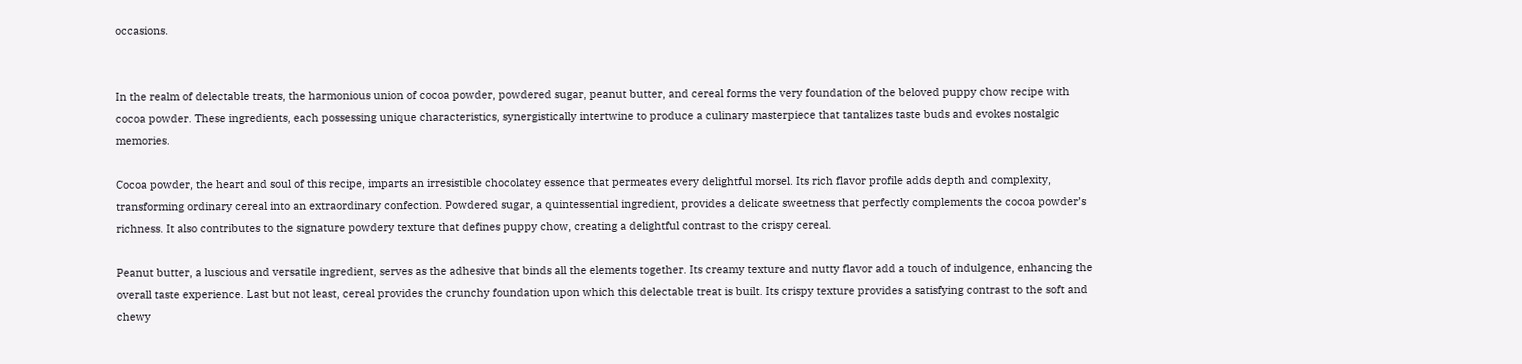occasions.


In the realm of delectable treats, the harmonious union of cocoa powder, powdered sugar, peanut butter, and cereal forms the very foundation of the beloved puppy chow recipe with cocoa powder. These ingredients, each possessing unique characteristics, synergistically intertwine to produce a culinary masterpiece that tantalizes taste buds and evokes nostalgic memories.

Cocoa powder, the heart and soul of this recipe, imparts an irresistible chocolatey essence that permeates every delightful morsel. Its rich flavor profile adds depth and complexity, transforming ordinary cereal into an extraordinary confection. Powdered sugar, a quintessential ingredient, provides a delicate sweetness that perfectly complements the cocoa powder’s richness. It also contributes to the signature powdery texture that defines puppy chow, creating a delightful contrast to the crispy cereal.

Peanut butter, a luscious and versatile ingredient, serves as the adhesive that binds all the elements together. Its creamy texture and nutty flavor add a touch of indulgence, enhancing the overall taste experience. Last but not least, cereal provides the crunchy foundation upon which this delectable treat is built. Its crispy texture provides a satisfying contrast to the soft and chewy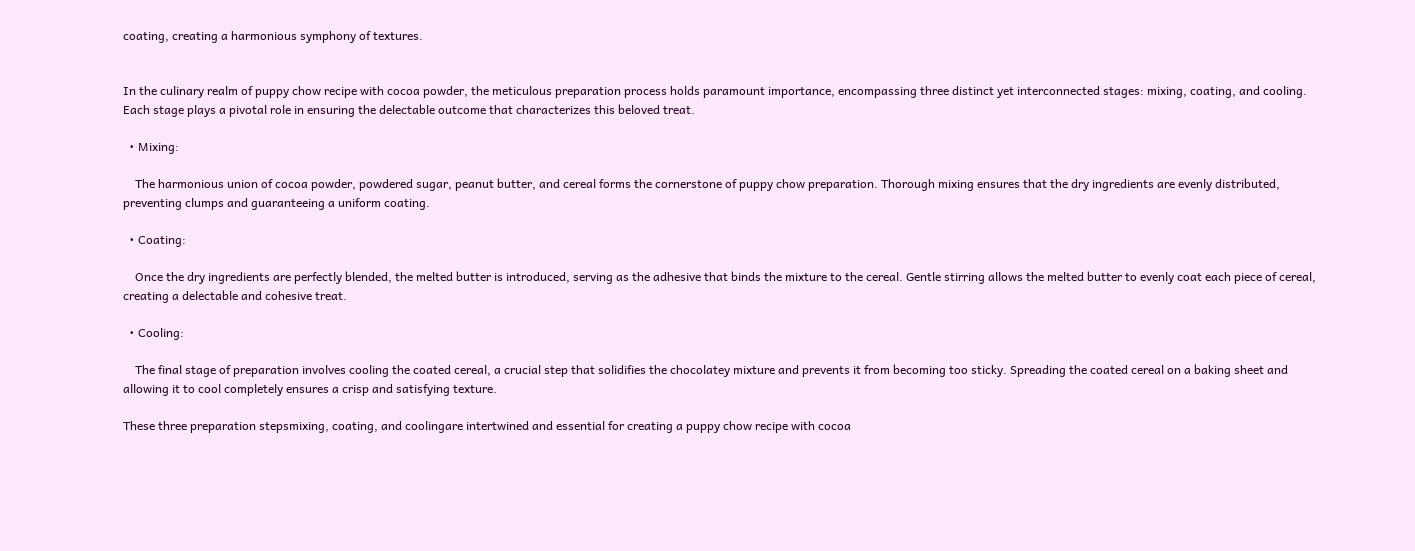coating, creating a harmonious symphony of textures.


In the culinary realm of puppy chow recipe with cocoa powder, the meticulous preparation process holds paramount importance, encompassing three distinct yet interconnected stages: mixing, coating, and cooling. Each stage plays a pivotal role in ensuring the delectable outcome that characterizes this beloved treat.

  • Mixing:

    The harmonious union of cocoa powder, powdered sugar, peanut butter, and cereal forms the cornerstone of puppy chow preparation. Thorough mixing ensures that the dry ingredients are evenly distributed, preventing clumps and guaranteeing a uniform coating.

  • Coating:

    Once the dry ingredients are perfectly blended, the melted butter is introduced, serving as the adhesive that binds the mixture to the cereal. Gentle stirring allows the melted butter to evenly coat each piece of cereal, creating a delectable and cohesive treat.

  • Cooling:

    The final stage of preparation involves cooling the coated cereal, a crucial step that solidifies the chocolatey mixture and prevents it from becoming too sticky. Spreading the coated cereal on a baking sheet and allowing it to cool completely ensures a crisp and satisfying texture.

These three preparation stepsmixing, coating, and coolingare intertwined and essential for creating a puppy chow recipe with cocoa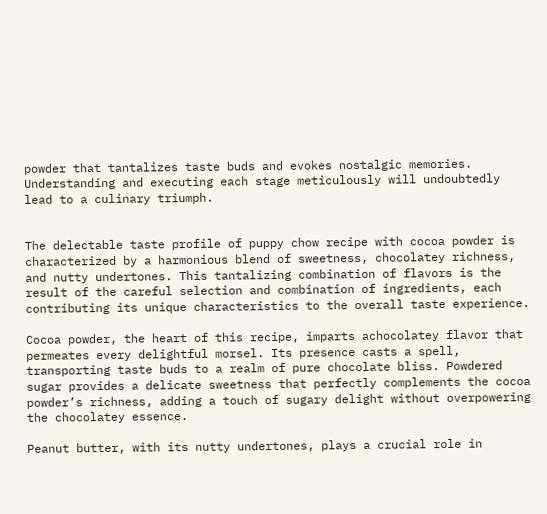powder that tantalizes taste buds and evokes nostalgic memories. Understanding and executing each stage meticulously will undoubtedly lead to a culinary triumph.


The delectable taste profile of puppy chow recipe with cocoa powder is characterized by a harmonious blend of sweetness, chocolatey richness, and nutty undertones. This tantalizing combination of flavors is the result of the careful selection and combination of ingredients, each contributing its unique characteristics to the overall taste experience.

Cocoa powder, the heart of this recipe, imparts achocolatey flavor that permeates every delightful morsel. Its presence casts a spell, transporting taste buds to a realm of pure chocolate bliss. Powdered sugar provides a delicate sweetness that perfectly complements the cocoa powder’s richness, adding a touch of sugary delight without overpowering the chocolatey essence.

Peanut butter, with its nutty undertones, plays a crucial role in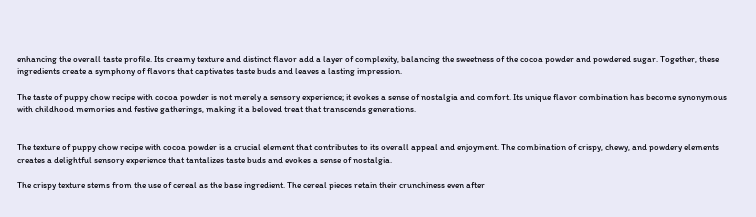enhancing the overall taste profile. Its creamy texture and distinct flavor add a layer of complexity, balancing the sweetness of the cocoa powder and powdered sugar. Together, these ingredients create a symphony of flavors that captivates taste buds and leaves a lasting impression.

The taste of puppy chow recipe with cocoa powder is not merely a sensory experience; it evokes a sense of nostalgia and comfort. Its unique flavor combination has become synonymous with childhood memories and festive gatherings, making it a beloved treat that transcends generations.


The texture of puppy chow recipe with cocoa powder is a crucial element that contributes to its overall appeal and enjoyment. The combination of crispy, chewy, and powdery elements creates a delightful sensory experience that tantalizes taste buds and evokes a sense of nostalgia.

The crispy texture stems from the use of cereal as the base ingredient. The cereal pieces retain their crunchiness even after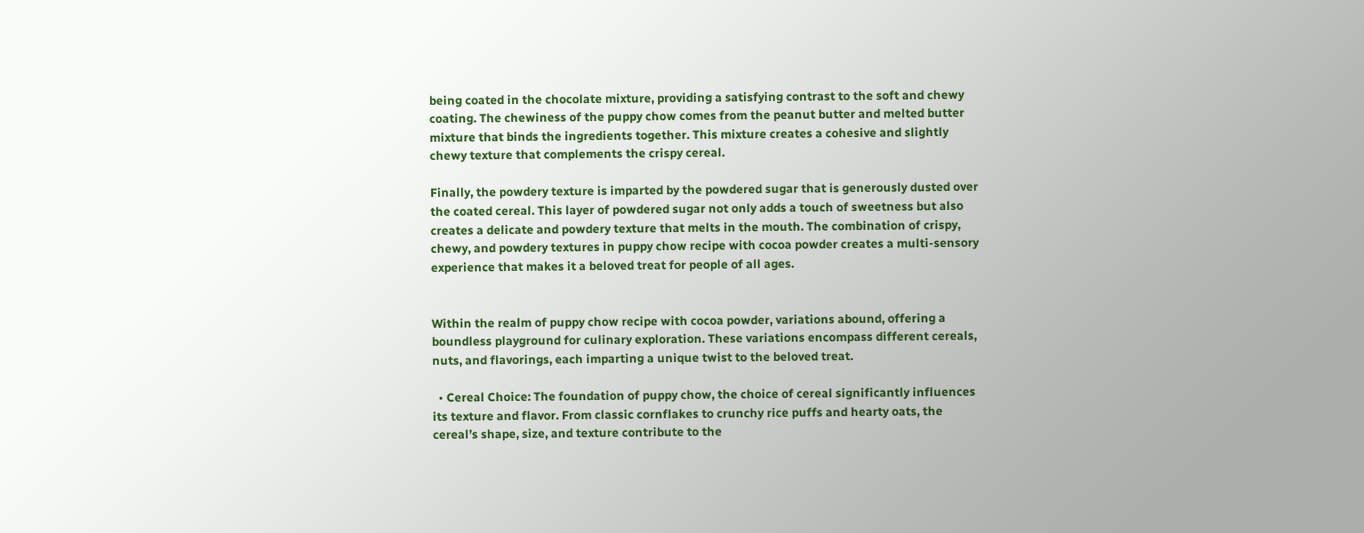being coated in the chocolate mixture, providing a satisfying contrast to the soft and chewy coating. The chewiness of the puppy chow comes from the peanut butter and melted butter mixture that binds the ingredients together. This mixture creates a cohesive and slightly chewy texture that complements the crispy cereal.

Finally, the powdery texture is imparted by the powdered sugar that is generously dusted over the coated cereal. This layer of powdered sugar not only adds a touch of sweetness but also creates a delicate and powdery texture that melts in the mouth. The combination of crispy, chewy, and powdery textures in puppy chow recipe with cocoa powder creates a multi-sensory experience that makes it a beloved treat for people of all ages.


Within the realm of puppy chow recipe with cocoa powder, variations abound, offering a boundless playground for culinary exploration. These variations encompass different cereals, nuts, and flavorings, each imparting a unique twist to the beloved treat.

  • Cereal Choice: The foundation of puppy chow, the choice of cereal significantly influences its texture and flavor. From classic cornflakes to crunchy rice puffs and hearty oats, the cereal’s shape, size, and texture contribute to the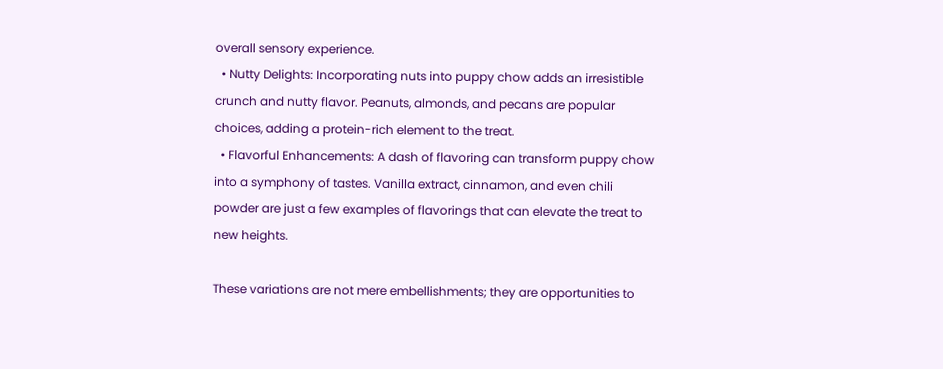overall sensory experience.
  • Nutty Delights: Incorporating nuts into puppy chow adds an irresistible crunch and nutty flavor. Peanuts, almonds, and pecans are popular choices, adding a protein-rich element to the treat.
  • Flavorful Enhancements: A dash of flavoring can transform puppy chow into a symphony of tastes. Vanilla extract, cinnamon, and even chili powder are just a few examples of flavorings that can elevate the treat to new heights.

These variations are not mere embellishments; they are opportunities to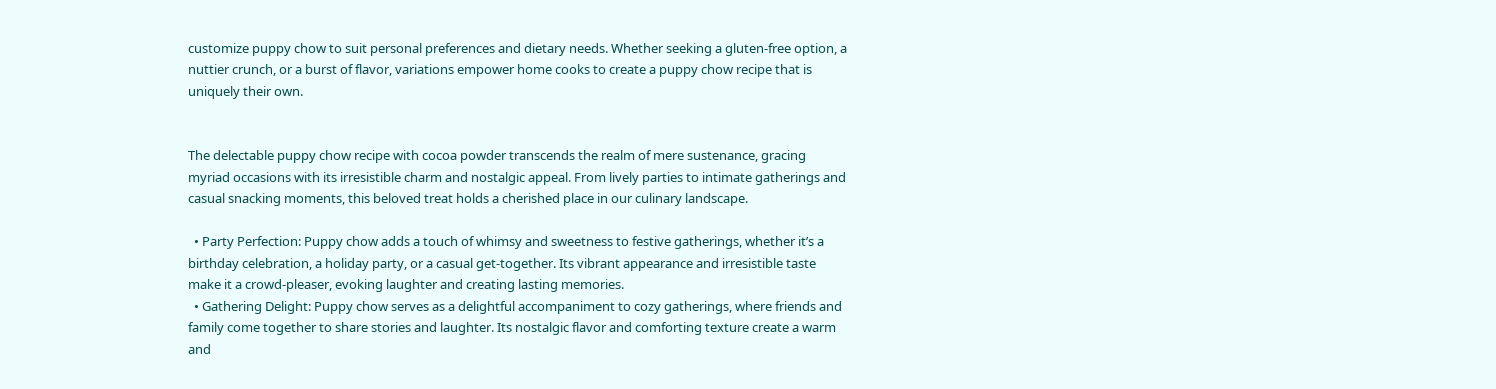customize puppy chow to suit personal preferences and dietary needs. Whether seeking a gluten-free option, a nuttier crunch, or a burst of flavor, variations empower home cooks to create a puppy chow recipe that is uniquely their own.


The delectable puppy chow recipe with cocoa powder transcends the realm of mere sustenance, gracing myriad occasions with its irresistible charm and nostalgic appeal. From lively parties to intimate gatherings and casual snacking moments, this beloved treat holds a cherished place in our culinary landscape.

  • Party Perfection: Puppy chow adds a touch of whimsy and sweetness to festive gatherings, whether it’s a birthday celebration, a holiday party, or a casual get-together. Its vibrant appearance and irresistible taste make it a crowd-pleaser, evoking laughter and creating lasting memories.
  • Gathering Delight: Puppy chow serves as a delightful accompaniment to cozy gatherings, where friends and family come together to share stories and laughter. Its nostalgic flavor and comforting texture create a warm and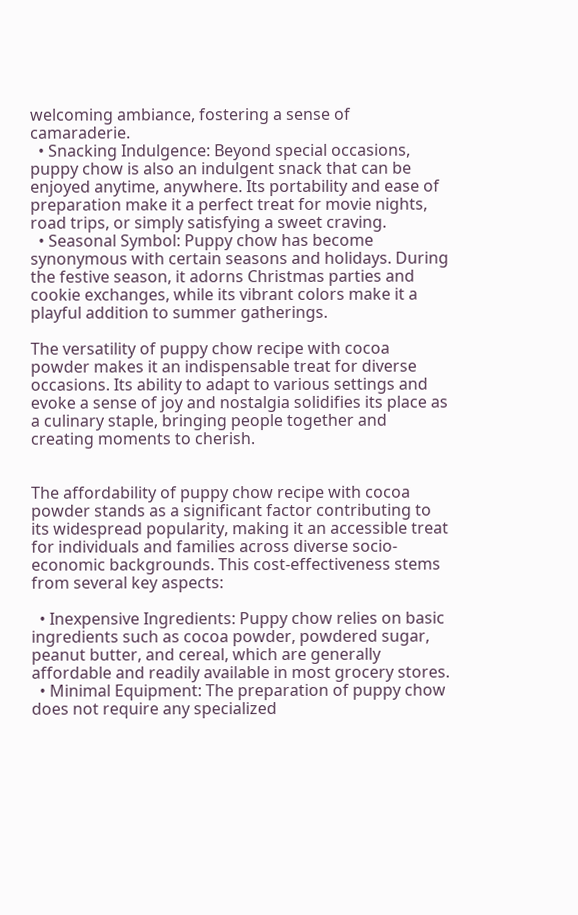welcoming ambiance, fostering a sense of camaraderie.
  • Snacking Indulgence: Beyond special occasions, puppy chow is also an indulgent snack that can be enjoyed anytime, anywhere. Its portability and ease of preparation make it a perfect treat for movie nights, road trips, or simply satisfying a sweet craving.
  • Seasonal Symbol: Puppy chow has become synonymous with certain seasons and holidays. During the festive season, it adorns Christmas parties and cookie exchanges, while its vibrant colors make it a playful addition to summer gatherings.

The versatility of puppy chow recipe with cocoa powder makes it an indispensable treat for diverse occasions. Its ability to adapt to various settings and evoke a sense of joy and nostalgia solidifies its place as a culinary staple, bringing people together and creating moments to cherish.


The affordability of puppy chow recipe with cocoa powder stands as a significant factor contributing to its widespread popularity, making it an accessible treat for individuals and families across diverse socio-economic backgrounds. This cost-effectiveness stems from several key aspects:

  • Inexpensive Ingredients: Puppy chow relies on basic ingredients such as cocoa powder, powdered sugar, peanut butter, and cereal, which are generally affordable and readily available in most grocery stores.
  • Minimal Equipment: The preparation of puppy chow does not require any specialized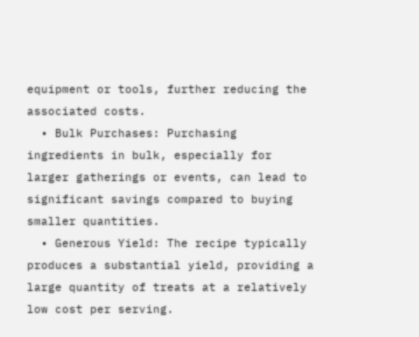equipment or tools, further reducing the associated costs.
  • Bulk Purchases: Purchasing ingredients in bulk, especially for larger gatherings or events, can lead to significant savings compared to buying smaller quantities.
  • Generous Yield: The recipe typically produces a substantial yield, providing a large quantity of treats at a relatively low cost per serving.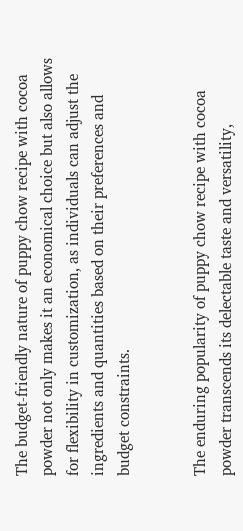The budget-friendly nature of puppy chow recipe with cocoa powder not only makes it an economical choice but also allows for flexibility in customization, as individuals can adjust the ingredients and quantities based on their preferences and budget constraints.


The enduring popularity of puppy chow recipe with cocoa powder transcends its delectable taste and versatility,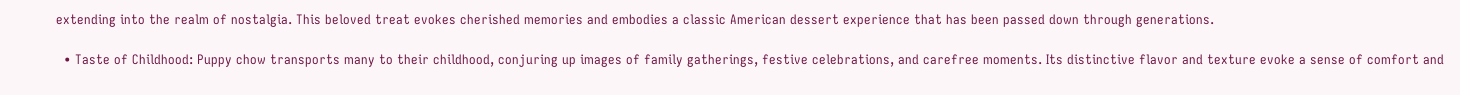extending into the realm of nostalgia. This beloved treat evokes cherished memories and embodies a classic American dessert experience that has been passed down through generations.

  • Taste of Childhood: Puppy chow transports many to their childhood, conjuring up images of family gatherings, festive celebrations, and carefree moments. Its distinctive flavor and texture evoke a sense of comfort and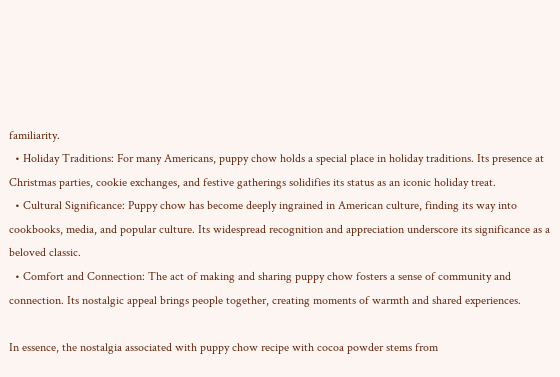familiarity.
  • Holiday Traditions: For many Americans, puppy chow holds a special place in holiday traditions. Its presence at Christmas parties, cookie exchanges, and festive gatherings solidifies its status as an iconic holiday treat.
  • Cultural Significance: Puppy chow has become deeply ingrained in American culture, finding its way into cookbooks, media, and popular culture. Its widespread recognition and appreciation underscore its significance as a beloved classic.
  • Comfort and Connection: The act of making and sharing puppy chow fosters a sense of community and connection. Its nostalgic appeal brings people together, creating moments of warmth and shared experiences.

In essence, the nostalgia associated with puppy chow recipe with cocoa powder stems from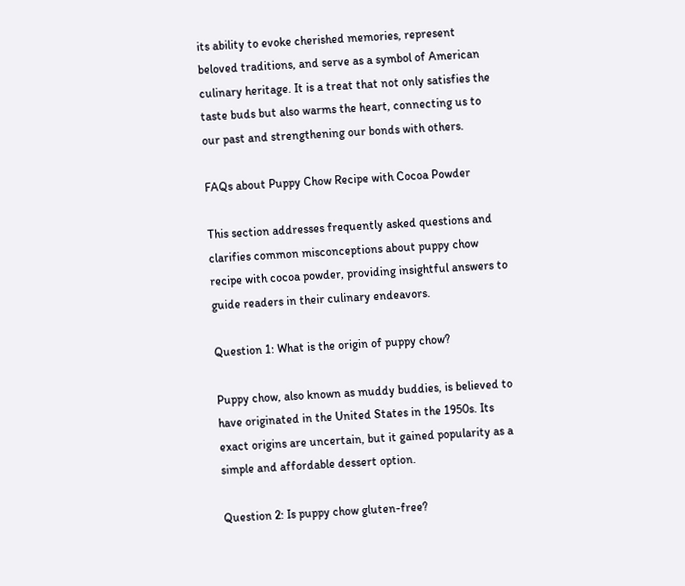its ability to evoke cherished memories, represent beloved traditions, and serve as a symbol of American culinary heritage. It is a treat that not only satisfies the taste buds but also warms the heart, connecting us to our past and strengthening our bonds with others.

FAQs about Puppy Chow Recipe with Cocoa Powder

This section addresses frequently asked questions and clarifies common misconceptions about puppy chow recipe with cocoa powder, providing insightful answers to guide readers in their culinary endeavors.

Question 1: What is the origin of puppy chow?

Puppy chow, also known as muddy buddies, is believed to have originated in the United States in the 1950s. Its exact origins are uncertain, but it gained popularity as a simple and affordable dessert option.

Question 2: Is puppy chow gluten-free?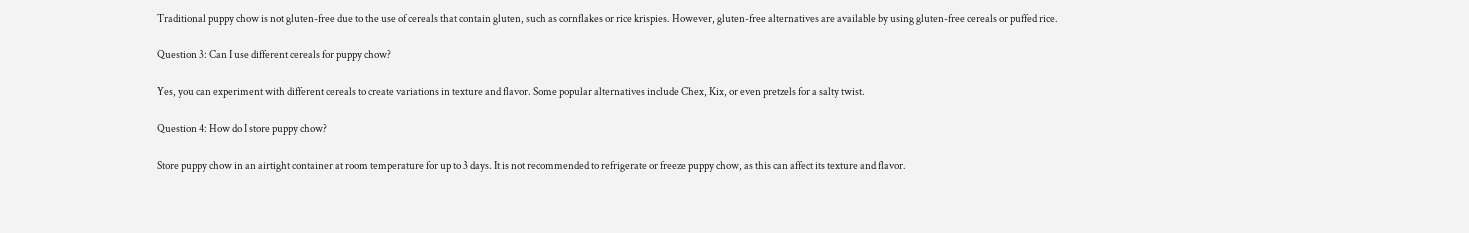Traditional puppy chow is not gluten-free due to the use of cereals that contain gluten, such as cornflakes or rice krispies. However, gluten-free alternatives are available by using gluten-free cereals or puffed rice.

Question 3: Can I use different cereals for puppy chow?

Yes, you can experiment with different cereals to create variations in texture and flavor. Some popular alternatives include Chex, Kix, or even pretzels for a salty twist.

Question 4: How do I store puppy chow?

Store puppy chow in an airtight container at room temperature for up to 3 days. It is not recommended to refrigerate or freeze puppy chow, as this can affect its texture and flavor.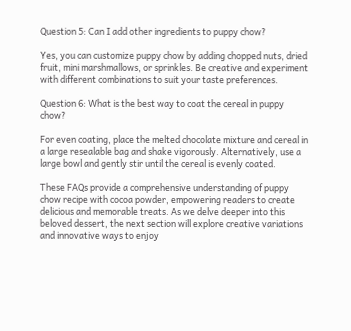Question 5: Can I add other ingredients to puppy chow?

Yes, you can customize puppy chow by adding chopped nuts, dried fruit, mini marshmallows, or sprinkles. Be creative and experiment with different combinations to suit your taste preferences.

Question 6: What is the best way to coat the cereal in puppy chow?

For even coating, place the melted chocolate mixture and cereal in a large resealable bag and shake vigorously. Alternatively, use a large bowl and gently stir until the cereal is evenly coated.

These FAQs provide a comprehensive understanding of puppy chow recipe with cocoa powder, empowering readers to create delicious and memorable treats. As we delve deeper into this beloved dessert, the next section will explore creative variations and innovative ways to enjoy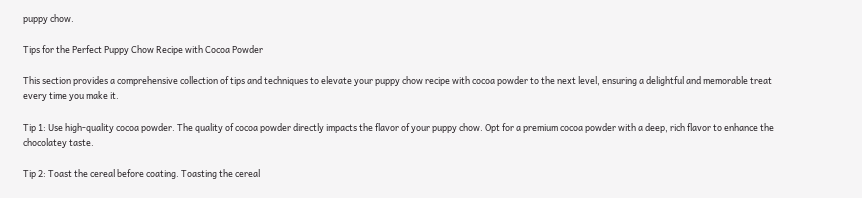puppy chow.

Tips for the Perfect Puppy Chow Recipe with Cocoa Powder

This section provides a comprehensive collection of tips and techniques to elevate your puppy chow recipe with cocoa powder to the next level, ensuring a delightful and memorable treat every time you make it.

Tip 1: Use high-quality cocoa powder. The quality of cocoa powder directly impacts the flavor of your puppy chow. Opt for a premium cocoa powder with a deep, rich flavor to enhance the chocolatey taste.

Tip 2: Toast the cereal before coating. Toasting the cereal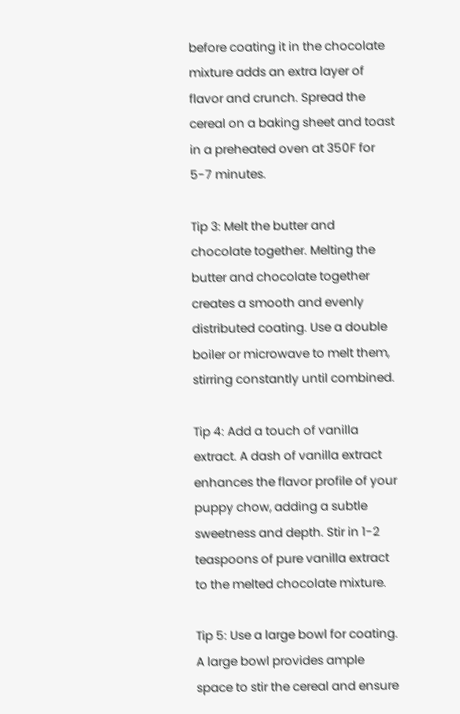before coating it in the chocolate mixture adds an extra layer of flavor and crunch. Spread the cereal on a baking sheet and toast in a preheated oven at 350F for 5-7 minutes.

Tip 3: Melt the butter and chocolate together. Melting the butter and chocolate together creates a smooth and evenly distributed coating. Use a double boiler or microwave to melt them, stirring constantly until combined.

Tip 4: Add a touch of vanilla extract. A dash of vanilla extract enhances the flavor profile of your puppy chow, adding a subtle sweetness and depth. Stir in 1-2 teaspoons of pure vanilla extract to the melted chocolate mixture.

Tip 5: Use a large bowl for coating. A large bowl provides ample space to stir the cereal and ensure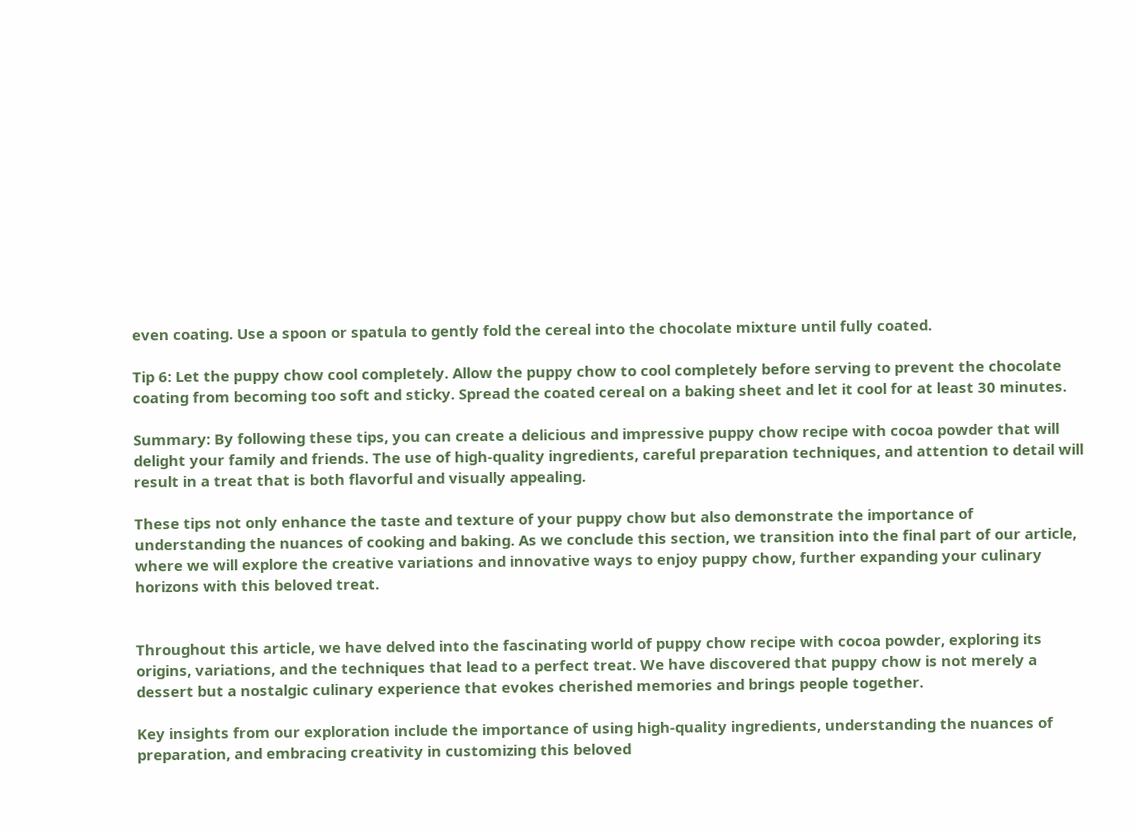even coating. Use a spoon or spatula to gently fold the cereal into the chocolate mixture until fully coated.

Tip 6: Let the puppy chow cool completely. Allow the puppy chow to cool completely before serving to prevent the chocolate coating from becoming too soft and sticky. Spread the coated cereal on a baking sheet and let it cool for at least 30 minutes.

Summary: By following these tips, you can create a delicious and impressive puppy chow recipe with cocoa powder that will delight your family and friends. The use of high-quality ingredients, careful preparation techniques, and attention to detail will result in a treat that is both flavorful and visually appealing.

These tips not only enhance the taste and texture of your puppy chow but also demonstrate the importance of understanding the nuances of cooking and baking. As we conclude this section, we transition into the final part of our article, where we will explore the creative variations and innovative ways to enjoy puppy chow, further expanding your culinary horizons with this beloved treat.


Throughout this article, we have delved into the fascinating world of puppy chow recipe with cocoa powder, exploring its origins, variations, and the techniques that lead to a perfect treat. We have discovered that puppy chow is not merely a dessert but a nostalgic culinary experience that evokes cherished memories and brings people together.

Key insights from our exploration include the importance of using high-quality ingredients, understanding the nuances of preparation, and embracing creativity in customizing this beloved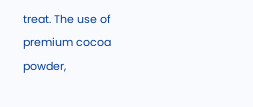treat. The use of premium cocoa powder,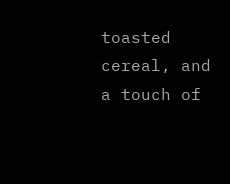toasted cereal, and a touch of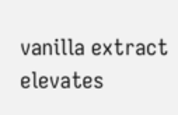vanilla extract elevates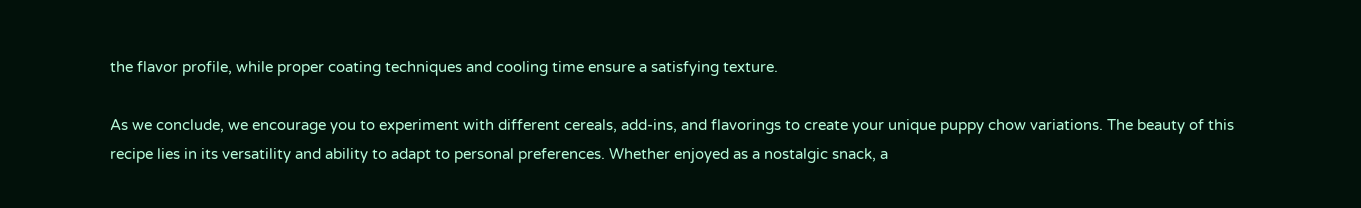the flavor profile, while proper coating techniques and cooling time ensure a satisfying texture.

As we conclude, we encourage you to experiment with different cereals, add-ins, and flavorings to create your unique puppy chow variations. The beauty of this recipe lies in its versatility and ability to adapt to personal preferences. Whether enjoyed as a nostalgic snack, a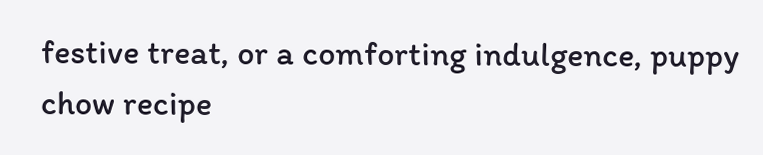festive treat, or a comforting indulgence, puppy chow recipe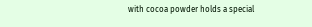with cocoa powder holds a special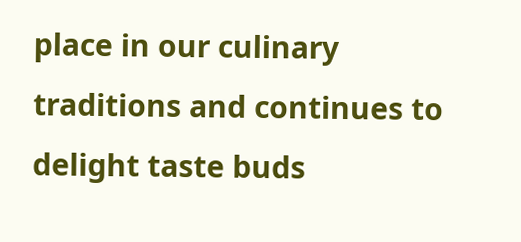place in our culinary traditions and continues to delight taste buds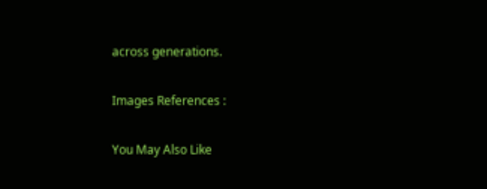across generations.

Images References :

You May Also Like